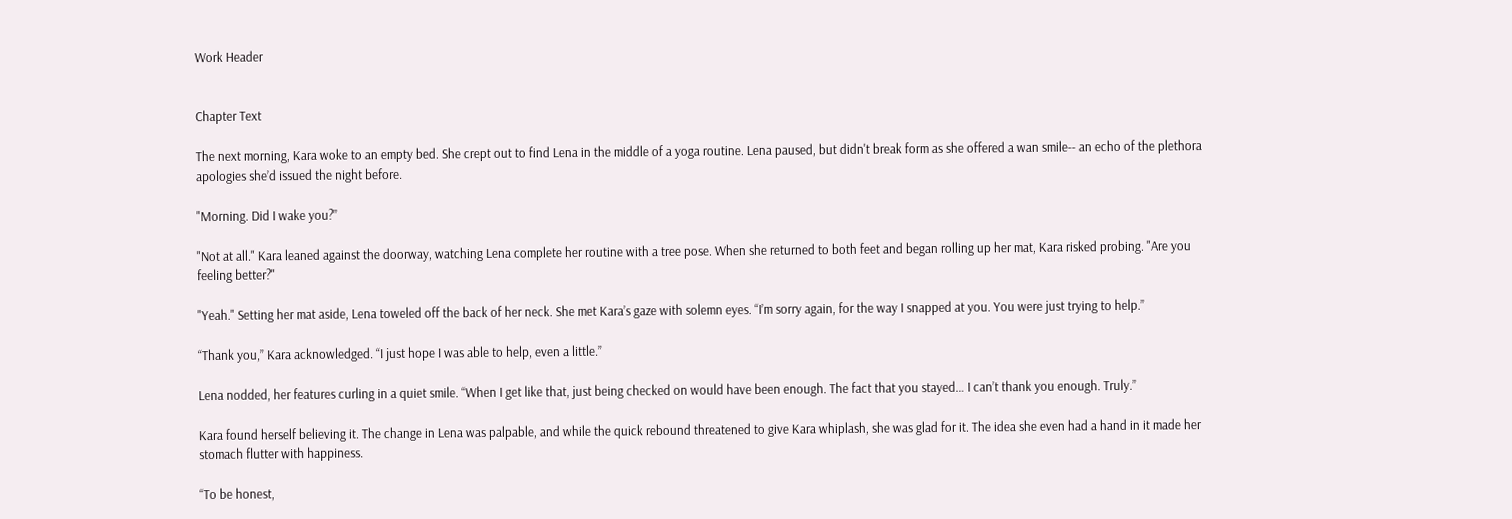Work Header


Chapter Text

The next morning, Kara woke to an empty bed. She crept out to find Lena in the middle of a yoga routine. Lena paused, but didn't break form as she offered a wan smile-- an echo of the plethora apologies she’d issued the night before.

"Morning. Did I wake you?”

"Not at all." Kara leaned against the doorway, watching Lena complete her routine with a tree pose. When she returned to both feet and began rolling up her mat, Kara risked probing. "Are you feeling better?"

"Yeah." Setting her mat aside, Lena toweled off the back of her neck. She met Kara’s gaze with solemn eyes. “I’m sorry again, for the way I snapped at you. You were just trying to help.”

“Thank you,” Kara acknowledged. “I just hope I was able to help, even a little.”

Lena nodded, her features curling in a quiet smile. “When I get like that, just being checked on would have been enough. The fact that you stayed… I can’t thank you enough. Truly.”

Kara found herself believing it. The change in Lena was palpable, and while the quick rebound threatened to give Kara whiplash, she was glad for it. The idea she even had a hand in it made her stomach flutter with happiness.

“To be honest,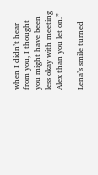when I didn’t hear from you, I thought you might have been less okay with meeting Alex than you let on.”

Lena’s smile turned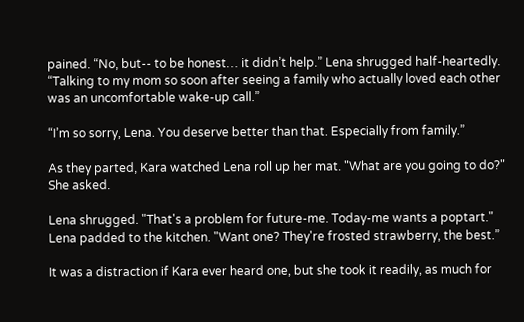pained. “No, but-- to be honest… it didn’t help.” Lena shrugged half-heartedly. “Talking to my mom so soon after seeing a family who actually loved each other was an uncomfortable wake-up call.”

“I’m so sorry, Lena. You deserve better than that. Especially from family.”

As they parted, Kara watched Lena roll up her mat. "What are you going to do?" She asked.

Lena shrugged. "That's a problem for future-me. Today-me wants a poptart." Lena padded to the kitchen. "Want one? They're frosted strawberry, the best.”

It was a distraction if Kara ever heard one, but she took it readily, as much for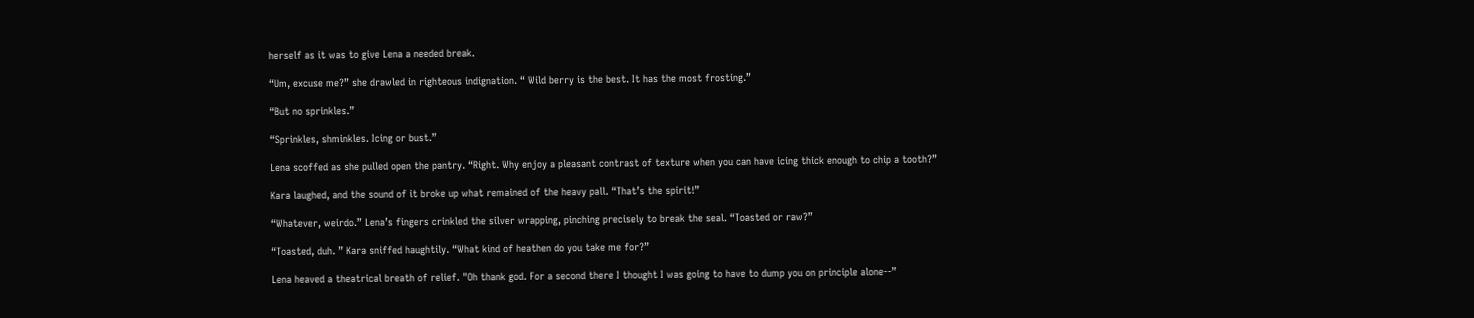herself as it was to give Lena a needed break.

“Um, excuse me?” she drawled in righteous indignation. “ Wild berry is the best. It has the most frosting.”

“But no sprinkles.”

“Sprinkles, shminkles. Icing or bust.”

Lena scoffed as she pulled open the pantry. “Right. Why enjoy a pleasant contrast of texture when you can have icing thick enough to chip a tooth?”

Kara laughed, and the sound of it broke up what remained of the heavy pall. “That’s the spirit!”

“Whatever, weirdo.” Lena’s fingers crinkled the silver wrapping, pinching precisely to break the seal. “Toasted or raw?”

“Toasted, duh. ” Kara sniffed haughtily. “What kind of heathen do you take me for?”

Lena heaved a theatrical breath of relief. "Oh thank god. For a second there I thought I was going to have to dump you on principle alone--”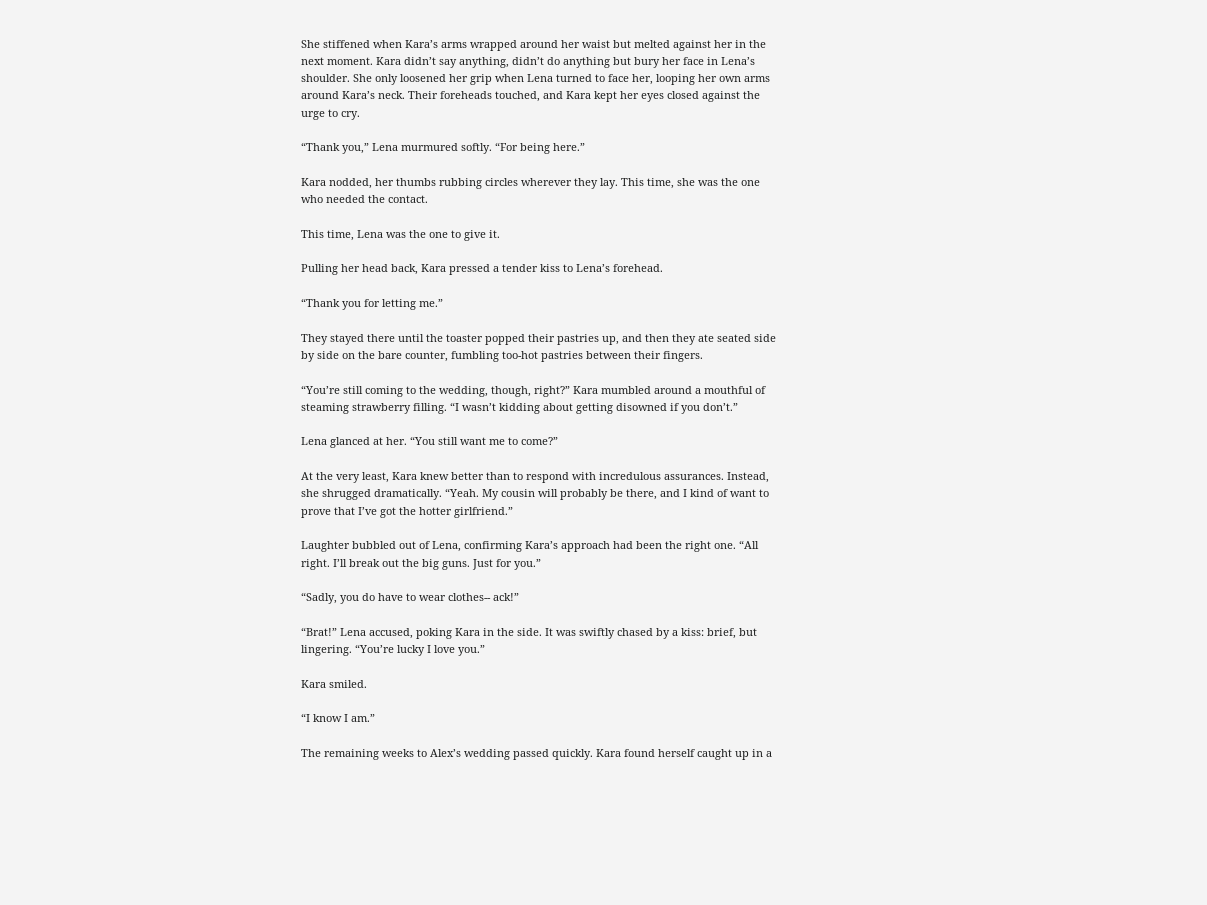She stiffened when Kara’s arms wrapped around her waist but melted against her in the next moment. Kara didn’t say anything, didn’t do anything but bury her face in Lena’s shoulder. She only loosened her grip when Lena turned to face her, looping her own arms around Kara’s neck. Their foreheads touched, and Kara kept her eyes closed against the urge to cry.

“Thank you,” Lena murmured softly. “For being here.”

Kara nodded, her thumbs rubbing circles wherever they lay. This time, she was the one who needed the contact.

This time, Lena was the one to give it.

Pulling her head back, Kara pressed a tender kiss to Lena’s forehead.

“Thank you for letting me.”

They stayed there until the toaster popped their pastries up, and then they ate seated side by side on the bare counter, fumbling too-hot pastries between their fingers.

“You’re still coming to the wedding, though, right?” Kara mumbled around a mouthful of steaming strawberry filling. “I wasn’t kidding about getting disowned if you don’t.”

Lena glanced at her. “You still want me to come?”

At the very least, Kara knew better than to respond with incredulous assurances. Instead, she shrugged dramatically. “Yeah. My cousin will probably be there, and I kind of want to prove that I’ve got the hotter girlfriend.”

Laughter bubbled out of Lena, confirming Kara’s approach had been the right one. “All right. I’ll break out the big guns. Just for you.”

“Sadly, you do have to wear clothes-- ack!”

“Brat!” Lena accused, poking Kara in the side. It was swiftly chased by a kiss: brief, but lingering. “You’re lucky I love you.”

Kara smiled.

“I know I am.”

The remaining weeks to Alex’s wedding passed quickly. Kara found herself caught up in a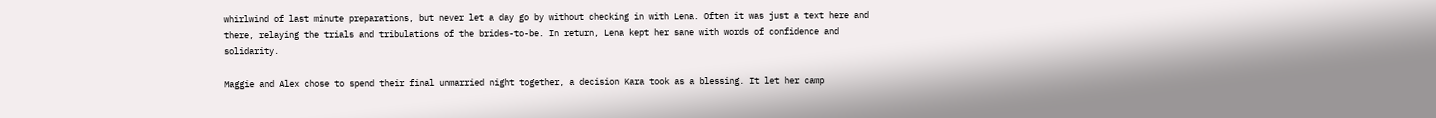whirlwind of last minute preparations, but never let a day go by without checking in with Lena. Often it was just a text here and there, relaying the trials and tribulations of the brides-to-be. In return, Lena kept her sane with words of confidence and solidarity.

Maggie and Alex chose to spend their final unmarried night together, a decision Kara took as a blessing. It let her camp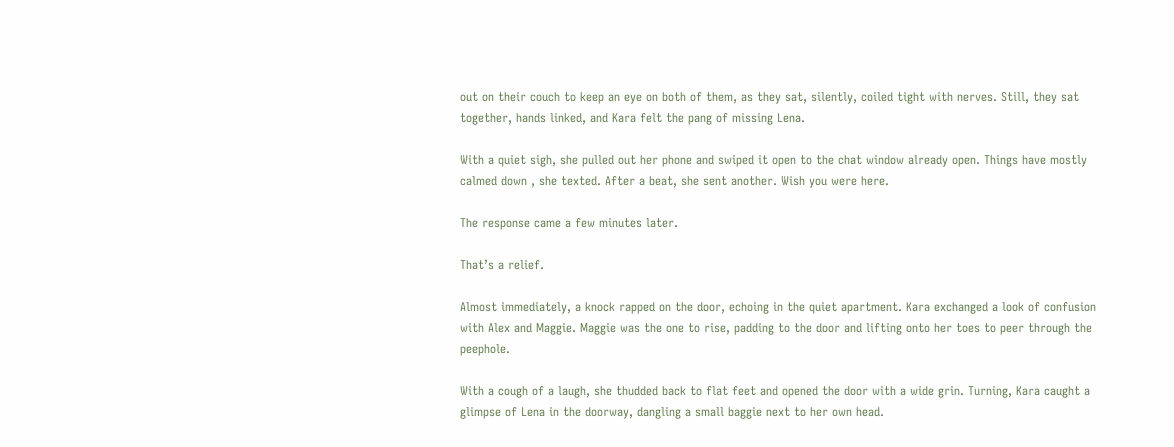out on their couch to keep an eye on both of them, as they sat, silently, coiled tight with nerves. Still, they sat together, hands linked, and Kara felt the pang of missing Lena.

With a quiet sigh, she pulled out her phone and swiped it open to the chat window already open. Things have mostly calmed down , she texted. After a beat, she sent another. Wish you were here.

The response came a few minutes later.

That’s a relief.

Almost immediately, a knock rapped on the door, echoing in the quiet apartment. Kara exchanged a look of confusion with Alex and Maggie. Maggie was the one to rise, padding to the door and lifting onto her toes to peer through the peephole.

With a cough of a laugh, she thudded back to flat feet and opened the door with a wide grin. Turning, Kara caught a glimpse of Lena in the doorway, dangling a small baggie next to her own head.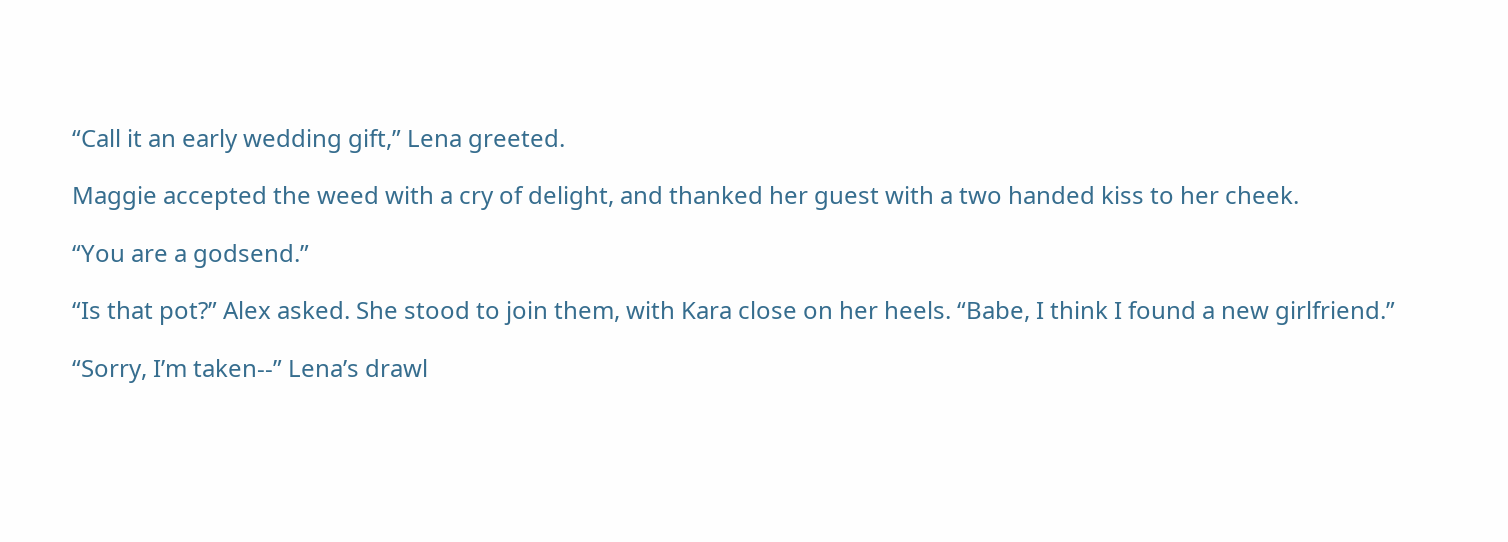“Call it an early wedding gift,” Lena greeted.

Maggie accepted the weed with a cry of delight, and thanked her guest with a two handed kiss to her cheek.

“You are a godsend.”

“Is that pot?” Alex asked. She stood to join them, with Kara close on her heels. “Babe, I think I found a new girlfriend.”

“Sorry, I’m taken--” Lena’s drawl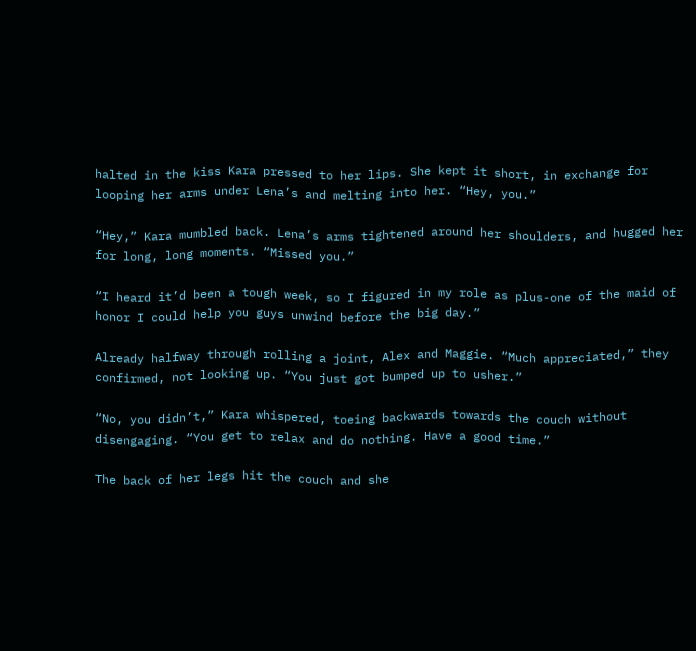halted in the kiss Kara pressed to her lips. She kept it short, in exchange for looping her arms under Lena’s and melting into her. “Hey, you.”

“Hey,” Kara mumbled back. Lena’s arms tightened around her shoulders, and hugged her for long, long moments. “Missed you.”

“I heard it’d been a tough week, so I figured in my role as plus-one of the maid of honor I could help you guys unwind before the big day.”

Already halfway through rolling a joint, Alex and Maggie. “Much appreciated,” they confirmed, not looking up. “You just got bumped up to usher.”

“No, you didn’t,” Kara whispered, toeing backwards towards the couch without disengaging. “You get to relax and do nothing. Have a good time.”

The back of her legs hit the couch and she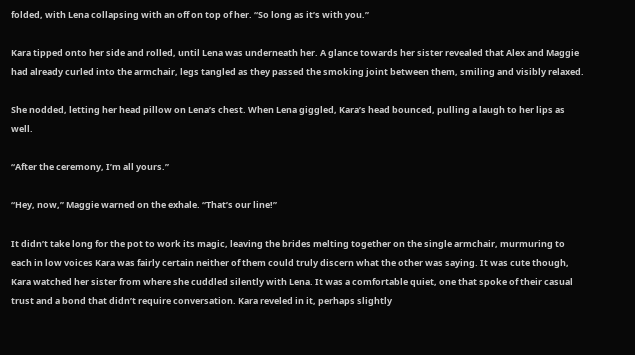folded, with Lena collapsing with an off on top of her. “So long as it’s with you.”

Kara tipped onto her side and rolled, until Lena was underneath her. A glance towards her sister revealed that Alex and Maggie had already curled into the armchair, legs tangled as they passed the smoking joint between them, smiling and visibly relaxed.

She nodded, letting her head pillow on Lena’s chest. When Lena giggled, Kara’s head bounced, pulling a laugh to her lips as well.

“After the ceremony, I’m all yours.”

“Hey, now,” Maggie warned on the exhale. “That’s our line!”

It didn’t take long for the pot to work its magic, leaving the brides melting together on the single armchair, murmuring to each in low voices Kara was fairly certain neither of them could truly discern what the other was saying. It was cute though, Kara watched her sister from where she cuddled silently with Lena. It was a comfortable quiet, one that spoke of their casual trust and a bond that didn’t require conversation. Kara reveled in it, perhaps slightly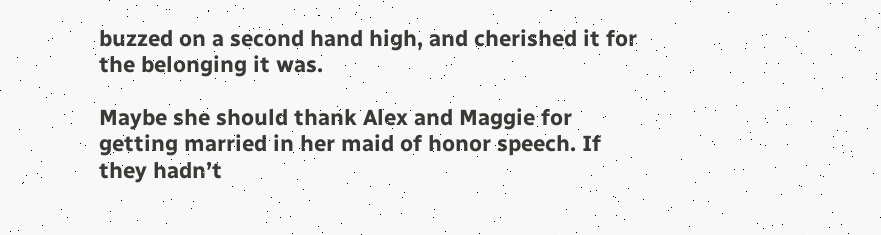buzzed on a second hand high, and cherished it for the belonging it was.

Maybe she should thank Alex and Maggie for getting married in her maid of honor speech. If they hadn’t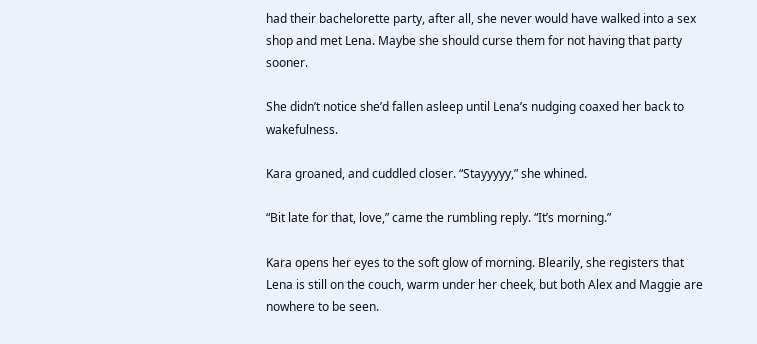had their bachelorette party, after all, she never would have walked into a sex shop and met Lena. Maybe she should curse them for not having that party sooner.

She didn’t notice she’d fallen asleep until Lena’s nudging coaxed her back to wakefulness.

Kara groaned, and cuddled closer. “Stayyyyy,” she whined.

“Bit late for that, love,” came the rumbling reply. “It’s morning.”

Kara opens her eyes to the soft glow of morning. Blearily, she registers that Lena is still on the couch, warm under her cheek, but both Alex and Maggie are nowhere to be seen.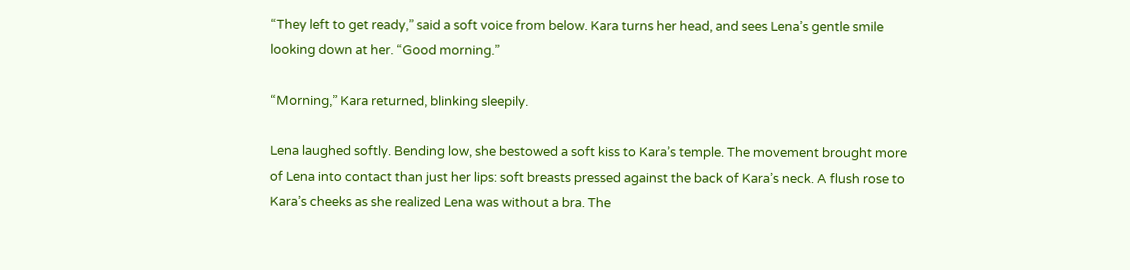“They left to get ready,” said a soft voice from below. Kara turns her head, and sees Lena’s gentle smile looking down at her. “Good morning.”

“Morning,” Kara returned, blinking sleepily.

Lena laughed softly. Bending low, she bestowed a soft kiss to Kara’s temple. The movement brought more of Lena into contact than just her lips: soft breasts pressed against the back of Kara’s neck. A flush rose to Kara’s cheeks as she realized Lena was without a bra. The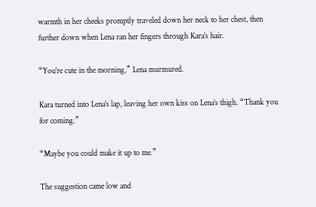warmth in her cheeks promptly traveled down her neck to her chest, then further down when Lena ran her fingers through Kara’s hair.

“You’re cute in the morning,” Lena murmured.

Kara turned into Lena’s lap, leaving her own kiss on Lena’s thigh. “Thank you for coming.”

“Maybe you could make it up to me.”

The suggestion came low and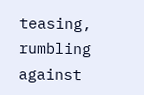teasing, rumbling against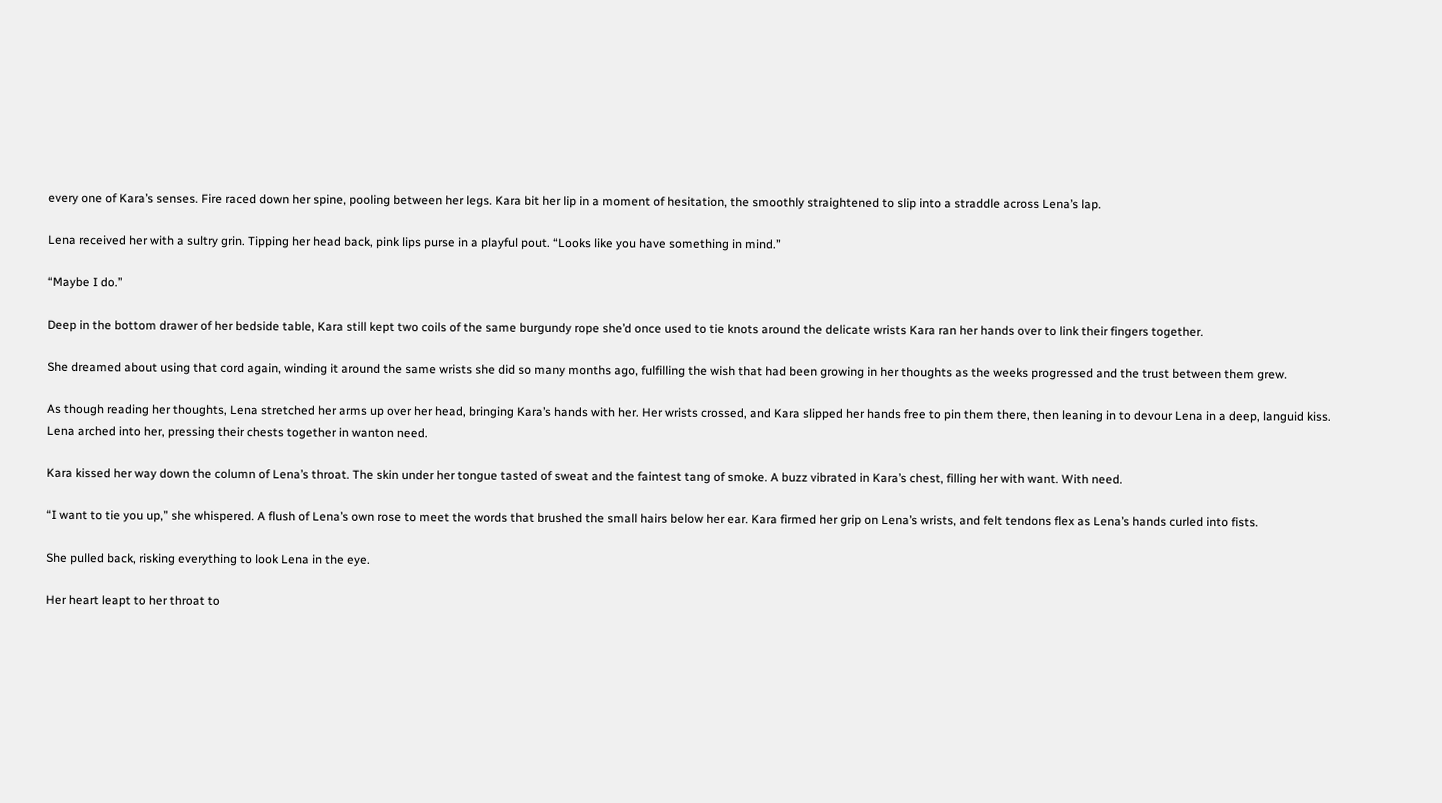every one of Kara’s senses. Fire raced down her spine, pooling between her legs. Kara bit her lip in a moment of hesitation, the smoothly straightened to slip into a straddle across Lena’s lap.

Lena received her with a sultry grin. Tipping her head back, pink lips purse in a playful pout. “Looks like you have something in mind.”

“Maybe I do.”

Deep in the bottom drawer of her bedside table, Kara still kept two coils of the same burgundy rope she’d once used to tie knots around the delicate wrists Kara ran her hands over to link their fingers together.

She dreamed about using that cord again, winding it around the same wrists she did so many months ago, fulfilling the wish that had been growing in her thoughts as the weeks progressed and the trust between them grew.

As though reading her thoughts, Lena stretched her arms up over her head, bringing Kara’s hands with her. Her wrists crossed, and Kara slipped her hands free to pin them there, then leaning in to devour Lena in a deep, languid kiss. Lena arched into her, pressing their chests together in wanton need.

Kara kissed her way down the column of Lena’s throat. The skin under her tongue tasted of sweat and the faintest tang of smoke. A buzz vibrated in Kara’s chest, filling her with want. With need.

“I want to tie you up,” she whispered. A flush of Lena’s own rose to meet the words that brushed the small hairs below her ear. Kara firmed her grip on Lena’s wrists, and felt tendons flex as Lena’s hands curled into fists.

She pulled back, risking everything to look Lena in the eye.

Her heart leapt to her throat to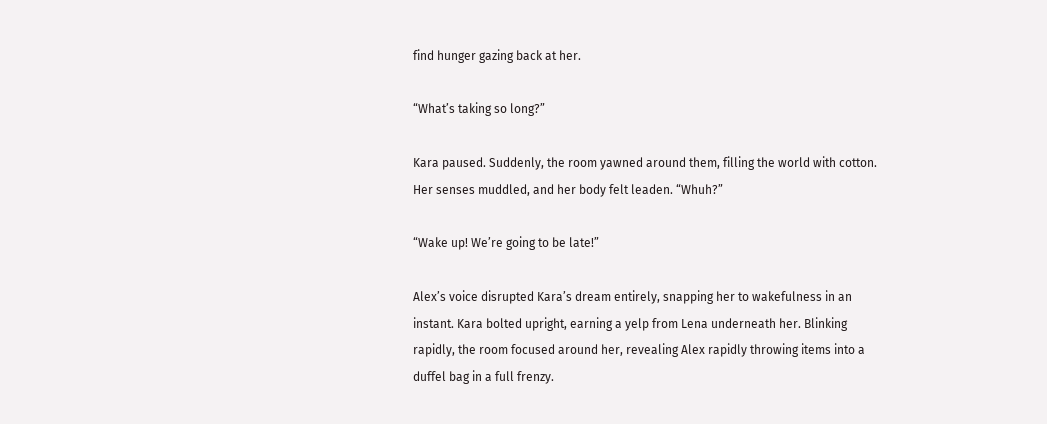find hunger gazing back at her.

“What’s taking so long?”

Kara paused. Suddenly, the room yawned around them, filling the world with cotton. Her senses muddled, and her body felt leaden. “Whuh?”

“Wake up! We’re going to be late!”

Alex’s voice disrupted Kara’s dream entirely, snapping her to wakefulness in an instant. Kara bolted upright, earning a yelp from Lena underneath her. Blinking rapidly, the room focused around her, revealing Alex rapidly throwing items into a duffel bag in a full frenzy.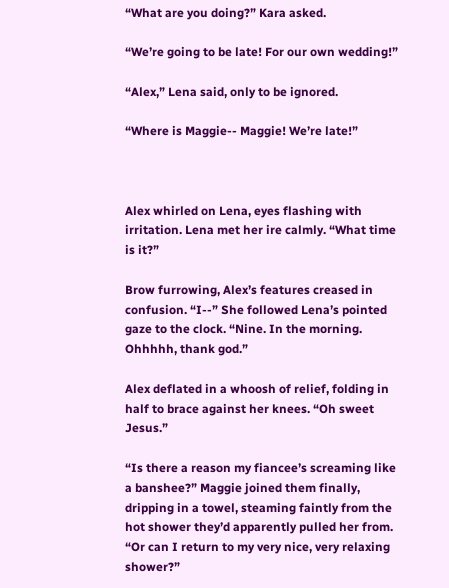“What are you doing?” Kara asked.

“We’re going to be late! For our own wedding!”

“Alex,” Lena said, only to be ignored.

“Where is Maggie-- Maggie! We’re late!”



Alex whirled on Lena, eyes flashing with irritation. Lena met her ire calmly. “What time is it?”

Brow furrowing, Alex’s features creased in confusion. “I--” She followed Lena’s pointed gaze to the clock. “Nine. In the morning. Ohhhhh, thank god.”

Alex deflated in a whoosh of relief, folding in half to brace against her knees. “Oh sweet Jesus.”

“Is there a reason my fiancee’s screaming like a banshee?” Maggie joined them finally, dripping in a towel, steaming faintly from the hot shower they’d apparently pulled her from. “Or can I return to my very nice, very relaxing shower?”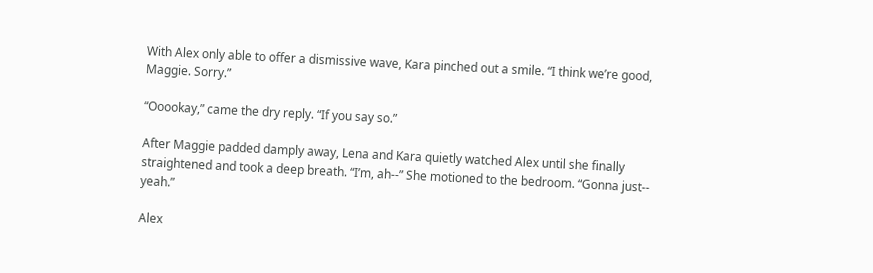With Alex only able to offer a dismissive wave, Kara pinched out a smile. “I think we’re good, Maggie. Sorry.”

“Ooookay,” came the dry reply. “If you say so.”

After Maggie padded damply away, Lena and Kara quietly watched Alex until she finally straightened and took a deep breath. “I’m, ah--” She motioned to the bedroom. “Gonna just-- yeah.”

Alex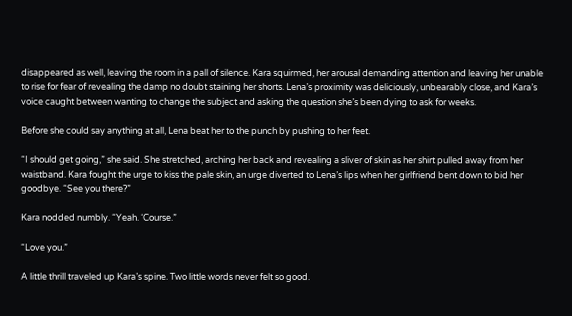disappeared as well, leaving the room in a pall of silence. Kara squirmed, her arousal demanding attention and leaving her unable to rise for fear of revealing the damp no doubt staining her shorts. Lena’s proximity was deliciously, unbearably close, and Kara’s voice caught between wanting to change the subject and asking the question she’s been dying to ask for weeks.

Before she could say anything at all, Lena beat her to the punch by pushing to her feet.

“I should get going,” she said. She stretched, arching her back and revealing a sliver of skin as her shirt pulled away from her waistband. Kara fought the urge to kiss the pale skin, an urge diverted to Lena’s lips when her girlfriend bent down to bid her goodbye. “See you there?”

Kara nodded numbly. “Yeah. ‘Course.”

“Love you.”

A little thrill traveled up Kara’s spine. Two little words never felt so good.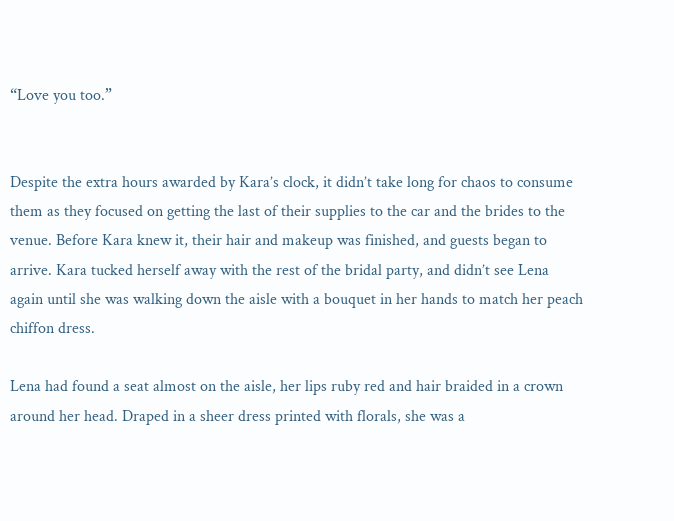“Love you too.”


Despite the extra hours awarded by Kara’s clock, it didn’t take long for chaos to consume them as they focused on getting the last of their supplies to the car and the brides to the venue. Before Kara knew it, their hair and makeup was finished, and guests began to arrive. Kara tucked herself away with the rest of the bridal party, and didn’t see Lena again until she was walking down the aisle with a bouquet in her hands to match her peach chiffon dress.

Lena had found a seat almost on the aisle, her lips ruby red and hair braided in a crown around her head. Draped in a sheer dress printed with florals, she was a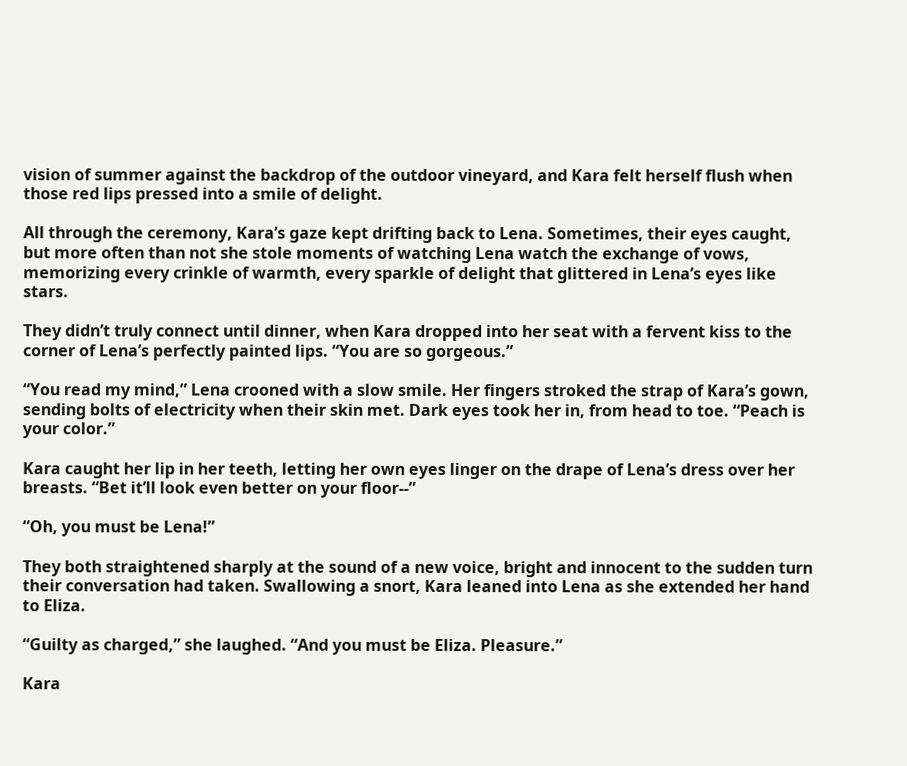vision of summer against the backdrop of the outdoor vineyard, and Kara felt herself flush when those red lips pressed into a smile of delight.

All through the ceremony, Kara’s gaze kept drifting back to Lena. Sometimes, their eyes caught, but more often than not she stole moments of watching Lena watch the exchange of vows, memorizing every crinkle of warmth, every sparkle of delight that glittered in Lena’s eyes like stars.

They didn’t truly connect until dinner, when Kara dropped into her seat with a fervent kiss to the corner of Lena’s perfectly painted lips. “You are so gorgeous.”

“You read my mind,” Lena crooned with a slow smile. Her fingers stroked the strap of Kara’s gown, sending bolts of electricity when their skin met. Dark eyes took her in, from head to toe. “Peach is your color.”

Kara caught her lip in her teeth, letting her own eyes linger on the drape of Lena’s dress over her breasts. “Bet it’ll look even better on your floor--”

“Oh, you must be Lena!”

They both straightened sharply at the sound of a new voice, bright and innocent to the sudden turn their conversation had taken. Swallowing a snort, Kara leaned into Lena as she extended her hand to Eliza.

“Guilty as charged,” she laughed. “And you must be Eliza. Pleasure.”

Kara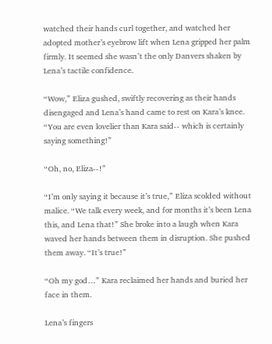watched their hands curl together, and watched her adopted mother’s eyebrow lift when Lena gripped her palm firmly. It seemed she wasn’t the only Danvers shaken by Lena’s tactile confidence.

“Wow,” Eliza gushed, swiftly recovering as their hands disengaged and Lena’s hand came to rest on Kara’s knee. “You are even lovelier than Kara said-- which is certainly saying something!”

“Oh, no, Eliza--!”

“I’m only saying it because it’s true,” Eliza scolded without malice. “We talk every week, and for months it’s been Lena this, and Lena that!” She broke into a laugh when Kara waved her hands between them in disruption. She pushed them away. “It’s true!”

“Oh my god…” Kara reclaimed her hands and buried her face in them.

Lena’s fingers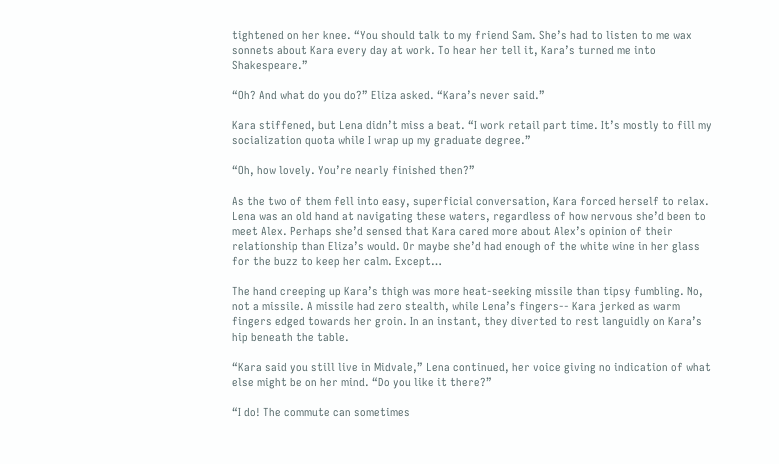tightened on her knee. “You should talk to my friend Sam. She’s had to listen to me wax sonnets about Kara every day at work. To hear her tell it, Kara’s turned me into Shakespeare.”

“Oh? And what do you do?” Eliza asked. “Kara’s never said.”

Kara stiffened, but Lena didn’t miss a beat. “I work retail part time. It’s mostly to fill my socialization quota while I wrap up my graduate degree.”

“Oh, how lovely. You’re nearly finished then?”

As the two of them fell into easy, superficial conversation, Kara forced herself to relax. Lena was an old hand at navigating these waters, regardless of how nervous she’d been to meet Alex. Perhaps she’d sensed that Kara cared more about Alex’s opinion of their relationship than Eliza’s would. Or maybe she’d had enough of the white wine in her glass for the buzz to keep her calm. Except…

The hand creeping up Kara’s thigh was more heat-seeking missile than tipsy fumbling. No, not a missile. A missile had zero stealth, while Lena’s fingers-- Kara jerked as warm fingers edged towards her groin. In an instant, they diverted to rest languidly on Kara’s hip beneath the table.

“Kara said you still live in Midvale,” Lena continued, her voice giving no indication of what else might be on her mind. “Do you like it there?”

“I do! The commute can sometimes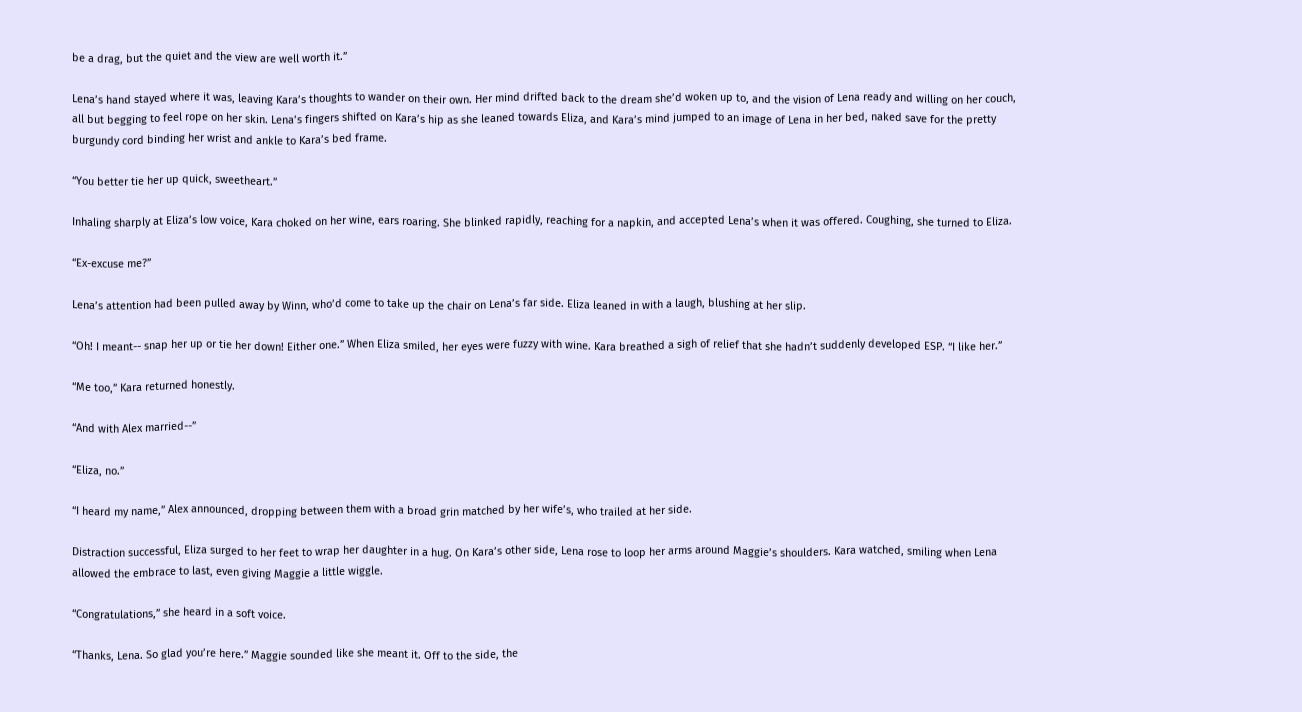be a drag, but the quiet and the view are well worth it.”

Lena’s hand stayed where it was, leaving Kara’s thoughts to wander on their own. Her mind drifted back to the dream she’d woken up to, and the vision of Lena ready and willing on her couch, all but begging to feel rope on her skin. Lena’s fingers shifted on Kara’s hip as she leaned towards Eliza, and Kara’s mind jumped to an image of Lena in her bed, naked save for the pretty burgundy cord binding her wrist and ankle to Kara’s bed frame.

“You better tie her up quick, sweetheart.”

Inhaling sharply at Eliza’s low voice, Kara choked on her wine, ears roaring. She blinked rapidly, reaching for a napkin, and accepted Lena’s when it was offered. Coughing, she turned to Eliza.

“Ex-excuse me?”

Lena’s attention had been pulled away by Winn, who’d come to take up the chair on Lena’s far side. Eliza leaned in with a laugh, blushing at her slip.

“Oh! I meant-- snap her up or tie her down! Either one.” When Eliza smiled, her eyes were fuzzy with wine. Kara breathed a sigh of relief that she hadn’t suddenly developed ESP. “I like her.”

“Me too,” Kara returned honestly.

“And with Alex married--”

“Eliza, no.”

“I heard my name,” Alex announced, dropping between them with a broad grin matched by her wife’s, who trailed at her side.

Distraction successful, Eliza surged to her feet to wrap her daughter in a hug. On Kara’s other side, Lena rose to loop her arms around Maggie’s shoulders. Kara watched, smiling when Lena allowed the embrace to last, even giving Maggie a little wiggle.

“Congratulations,” she heard in a soft voice.

“Thanks, Lena. So glad you’re here.” Maggie sounded like she meant it. Off to the side, the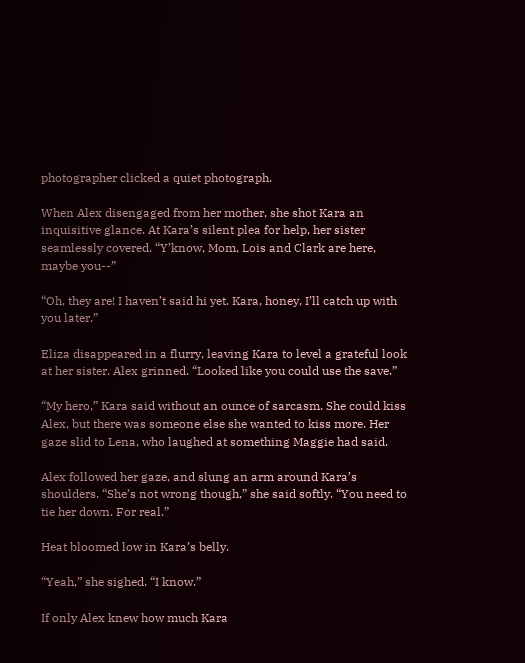photographer clicked a quiet photograph.

When Alex disengaged from her mother, she shot Kara an inquisitive glance. At Kara’s silent plea for help, her sister seamlessly covered. “Y’know, Mom, Lois and Clark are here, maybe you--”

“Oh, they are! I haven’t said hi yet. Kara, honey, I’ll catch up with you later.”

Eliza disappeared in a flurry, leaving Kara to level a grateful look at her sister. Alex grinned. “Looked like you could use the save.”

“My hero,” Kara said without an ounce of sarcasm. She could kiss Alex, but there was someone else she wanted to kiss more. Her gaze slid to Lena, who laughed at something Maggie had said.

Alex followed her gaze, and slung an arm around Kara’s shoulders. “She’s not wrong though,” she said softly. “You need to tie her down. For real.”

Heat bloomed low in Kara’s belly.

“Yeah,” she sighed. “I know.”

If only Alex knew how much Kara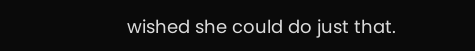wished she could do just that.